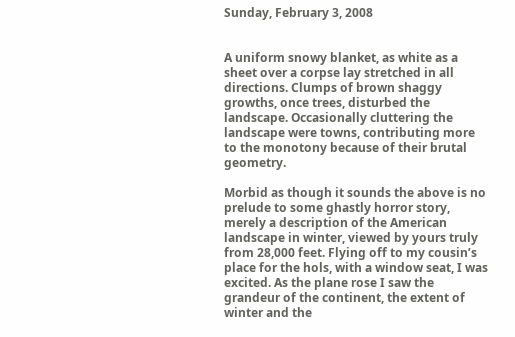Sunday, February 3, 2008


A uniform snowy blanket, as white as a sheet over a corpse lay stretched in all directions. Clumps of brown shaggy growths, once trees, disturbed the landscape. Occasionally cluttering the landscape were towns, contributing more to the monotony because of their brutal geometry.

Morbid as though it sounds the above is no prelude to some ghastly horror story, merely a description of the American landscape in winter, viewed by yours truly from 28,000 feet. Flying off to my cousin’s place for the hols, with a window seat, I was excited. As the plane rose I saw the grandeur of the continent, the extent of winter and the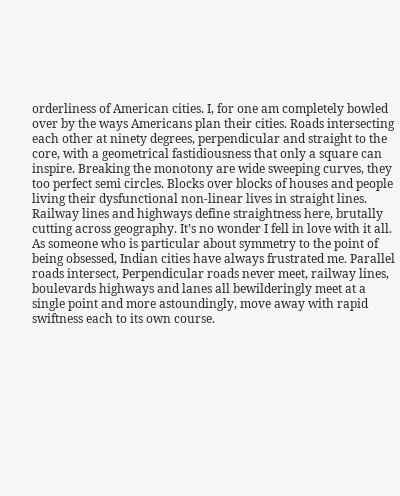orderliness of American cities. I, for one am completely bowled over by the ways Americans plan their cities. Roads intersecting each other at ninety degrees, perpendicular and straight to the core, with a geometrical fastidiousness that only a square can inspire. Breaking the monotony are wide sweeping curves, they too perfect semi circles. Blocks over blocks of houses and people living their dysfunctional non-linear lives in straight lines. Railway lines and highways define straightness here, brutally cutting across geography. It’s no wonder I fell in love with it all. As someone who is particular about symmetry to the point of being obsessed, Indian cities have always frustrated me. Parallel roads intersect, Perpendicular roads never meet, railway lines, boulevards highways and lanes all bewilderingly meet at a single point and more astoundingly, move away with rapid swiftness each to its own course.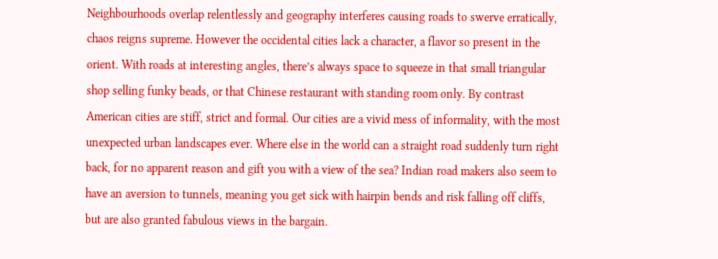Neighbourhoods overlap relentlessly and geography interferes causing roads to swerve erratically, chaos reigns supreme. However the occidental cities lack a character, a flavor so present in the orient. With roads at interesting angles, there’s always space to squeeze in that small triangular shop selling funky beads, or that Chinese restaurant with standing room only. By contrast American cities are stiff, strict and formal. Our cities are a vivid mess of informality, with the most unexpected urban landscapes ever. Where else in the world can a straight road suddenly turn right back, for no apparent reason and gift you with a view of the sea? Indian road makers also seem to have an aversion to tunnels, meaning you get sick with hairpin bends and risk falling off cliffs, but are also granted fabulous views in the bargain.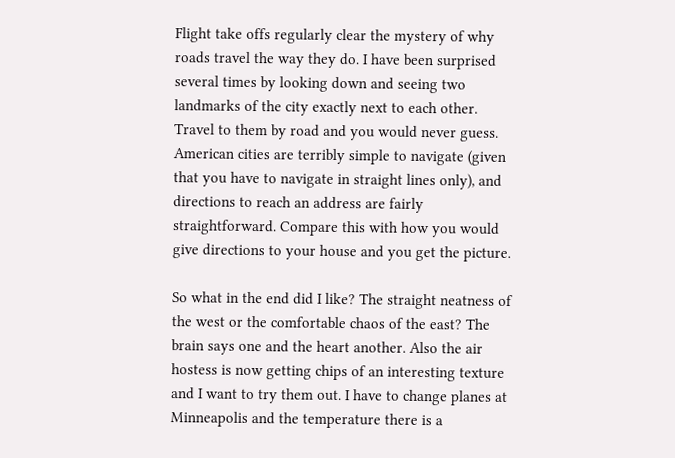Flight take offs regularly clear the mystery of why roads travel the way they do. I have been surprised several times by looking down and seeing two landmarks of the city exactly next to each other. Travel to them by road and you would never guess. American cities are terribly simple to navigate (given that you have to navigate in straight lines only), and directions to reach an address are fairly straightforward. Compare this with how you would give directions to your house and you get the picture.

So what in the end did I like? The straight neatness of the west or the comfortable chaos of the east? The brain says one and the heart another. Also the air hostess is now getting chips of an interesting texture and I want to try them out. I have to change planes at Minneapolis and the temperature there is a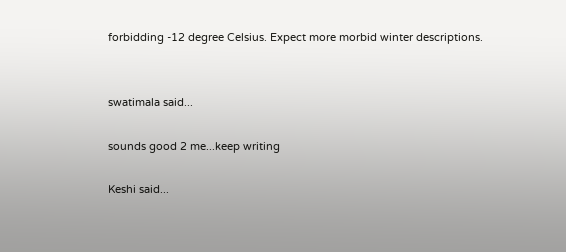forbidding -12 degree Celsius. Expect more morbid winter descriptions.


swatimala said...

sounds good 2 me...keep writing

Keshi said...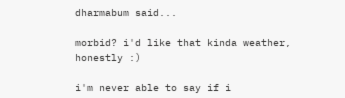dharmabum said...

morbid? i'd like that kinda weather, honestly :)

i'm never able to say if i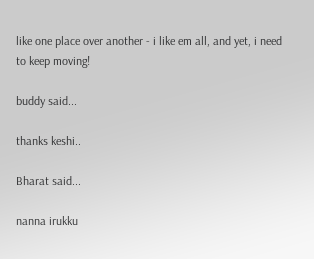like one place over another - i like em all, and yet, i need to keep moving!

buddy said...

thanks keshi..

Bharat said...

nanna irukku